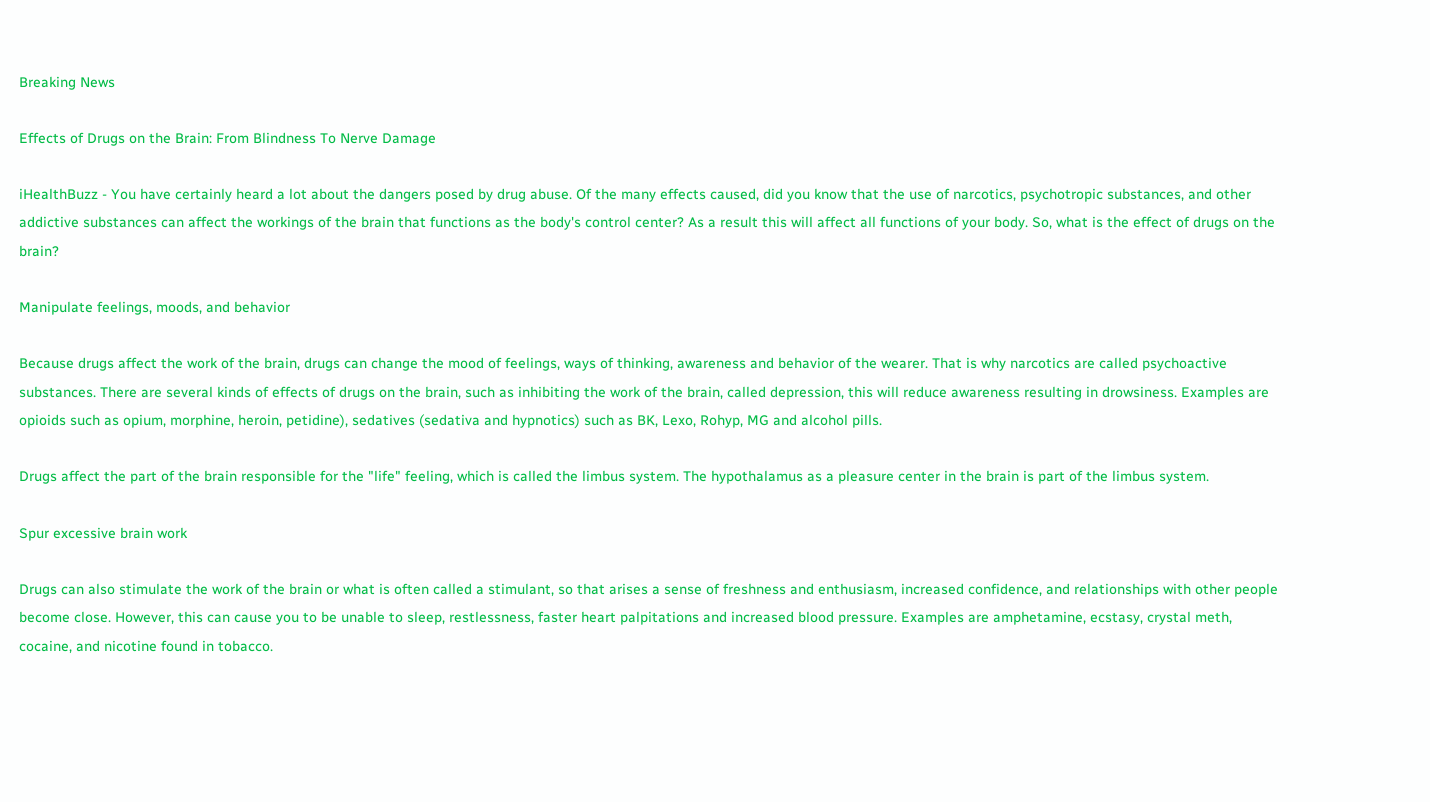Breaking News

Effects of Drugs on the Brain: From Blindness To Nerve Damage

iHealthBuzz - You have certainly heard a lot about the dangers posed by drug abuse. Of the many effects caused, did you know that the use of narcotics, psychotropic substances, and other addictive substances can affect the workings of the brain that functions as the body's control center? As a result this will affect all functions of your body. So, what is the effect of drugs on the brain?

Manipulate feelings, moods, and behavior

Because drugs affect the work of the brain, drugs can change the mood of feelings, ways of thinking, awareness and behavior of the wearer. That is why narcotics are called psychoactive substances. There are several kinds of effects of drugs on the brain, such as inhibiting the work of the brain, called depression, this will reduce awareness resulting in drowsiness. Examples are opioids such as opium, morphine, heroin, petidine), sedatives (sedativa and hypnotics) such as BK, Lexo, Rohyp, MG and alcohol pills.

Drugs affect the part of the brain responsible for the "life" feeling, which is called the limbus system. The hypothalamus as a pleasure center in the brain is part of the limbus system.

Spur excessive brain work

Drugs can also stimulate the work of the brain or what is often called a stimulant, so that arises a sense of freshness and enthusiasm, increased confidence, and relationships with other people become close. However, this can cause you to be unable to sleep, restlessness, faster heart palpitations and increased blood pressure. Examples are amphetamine, ecstasy, crystal meth, cocaine, and nicotine found in tobacco.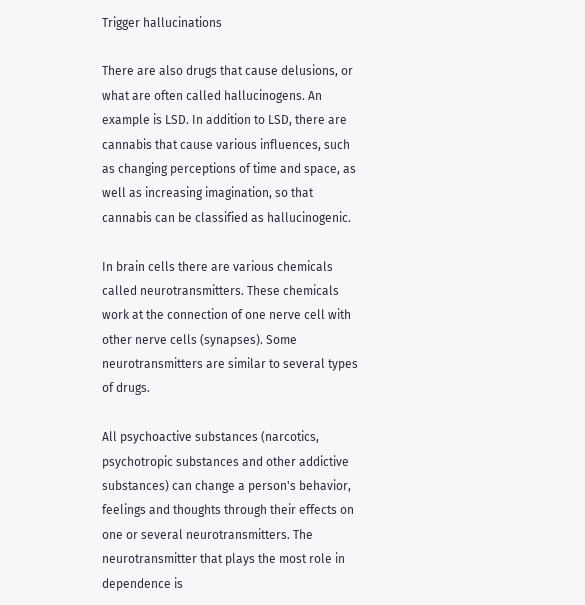Trigger hallucinations

There are also drugs that cause delusions, or what are often called hallucinogens. An example is LSD. In addition to LSD, there are cannabis that cause various influences, such as changing perceptions of time and space, as well as increasing imagination, so that cannabis can be classified as hallucinogenic.

In brain cells there are various chemicals called neurotransmitters. These chemicals work at the connection of one nerve cell with other nerve cells (synapses). Some neurotransmitters are similar to several types of drugs.

All psychoactive substances (narcotics, psychotropic substances and other addictive substances) can change a person's behavior, feelings and thoughts through their effects on one or several neurotransmitters. The neurotransmitter that plays the most role in dependence is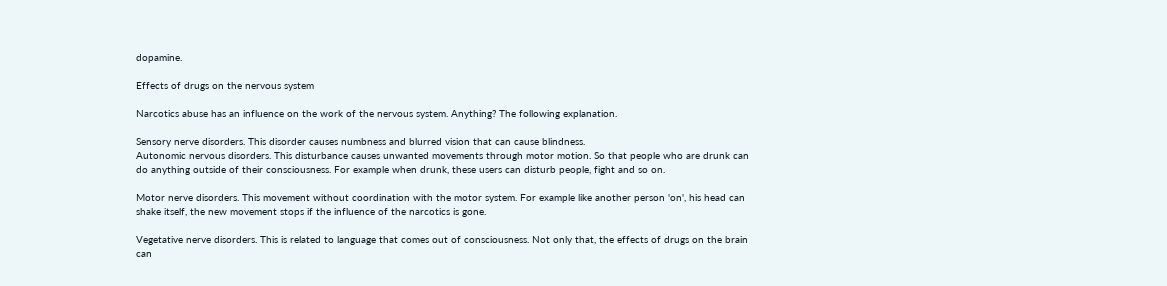dopamine.

Effects of drugs on the nervous system

Narcotics abuse has an influence on the work of the nervous system. Anything? The following explanation.

Sensory nerve disorders. This disorder causes numbness and blurred vision that can cause blindness.
Autonomic nervous disorders. This disturbance causes unwanted movements through motor motion. So that people who are drunk can do anything outside of their consciousness. For example when drunk, these users can disturb people, fight and so on.

Motor nerve disorders. This movement without coordination with the motor system. For example like another person 'on', his head can shake itself, the new movement stops if the influence of the narcotics is gone.

Vegetative nerve disorders. This is related to language that comes out of consciousness. Not only that, the effects of drugs on the brain can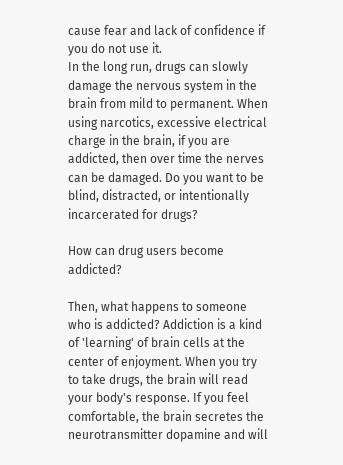cause fear and lack of confidence if you do not use it.
In the long run, drugs can slowly damage the nervous system in the brain from mild to permanent. When using narcotics, excessive electrical charge in the brain, if you are addicted, then over time the nerves can be damaged. Do you want to be blind, distracted, or intentionally incarcerated for drugs?

How can drug users become addicted?

Then, what happens to someone who is addicted? Addiction is a kind of 'learning' of brain cells at the center of enjoyment. When you try to take drugs, the brain will read your body's response. If you feel comfortable, the brain secretes the neurotransmitter dopamine and will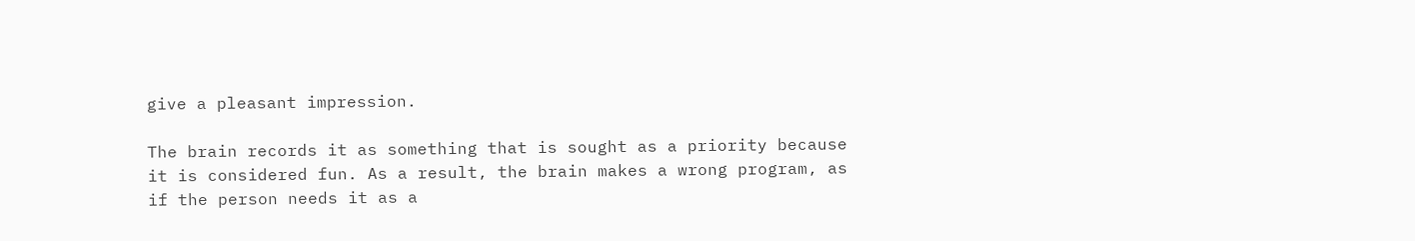give a pleasant impression.

The brain records it as something that is sought as a priority because it is considered fun. As a result, the brain makes a wrong program, as if the person needs it as a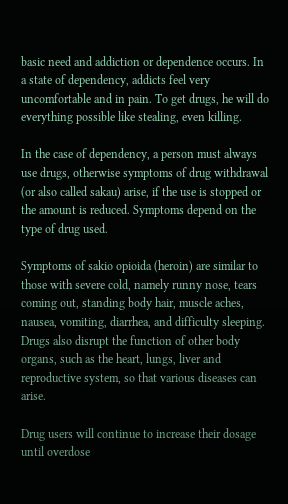basic need and addiction or dependence occurs. In a state of dependency, addicts feel very uncomfortable and in pain. To get drugs, he will do everything possible like stealing, even killing.

In the case of dependency, a person must always use drugs, otherwise symptoms of drug withdrawal (or also called sakau) arise, if the use is stopped or the amount is reduced. Symptoms depend on the type of drug used.

Symptoms of sakio opioida (heroin) are similar to those with severe cold, namely runny nose, tears coming out, standing body hair, muscle aches, nausea, vomiting, diarrhea, and difficulty sleeping. Drugs also disrupt the function of other body organs, such as the heart, lungs, liver and reproductive system, so that various diseases can arise.

Drug users will continue to increase their dosage until overdose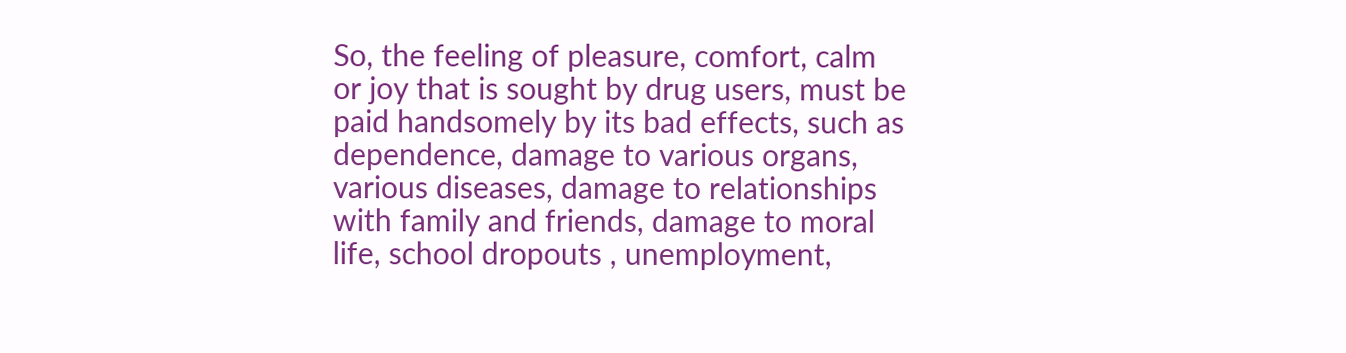So, the feeling of pleasure, comfort, calm or joy that is sought by drug users, must be paid handsomely by its bad effects, such as dependence, damage to various organs, various diseases, damage to relationships with family and friends, damage to moral life, school dropouts , unemployment,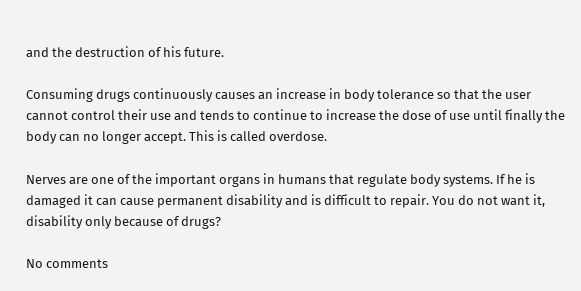and the destruction of his future.

Consuming drugs continuously causes an increase in body tolerance so that the user cannot control their use and tends to continue to increase the dose of use until finally the body can no longer accept. This is called overdose.

Nerves are one of the important organs in humans that regulate body systems. If he is damaged it can cause permanent disability and is difficult to repair. You do not want it, disability only because of drugs?

No comments